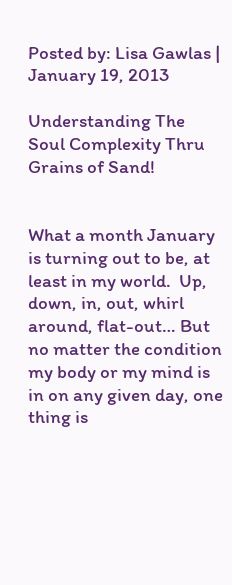Posted by: Lisa Gawlas | January 19, 2013

Understanding The Soul Complexity Thru Grains of Sand!


What a month January is turning out to be, at least in my world.  Up, down, in, out, whirl around, flat-out… But no matter the condition my body or my mind is in on any given day, one thing is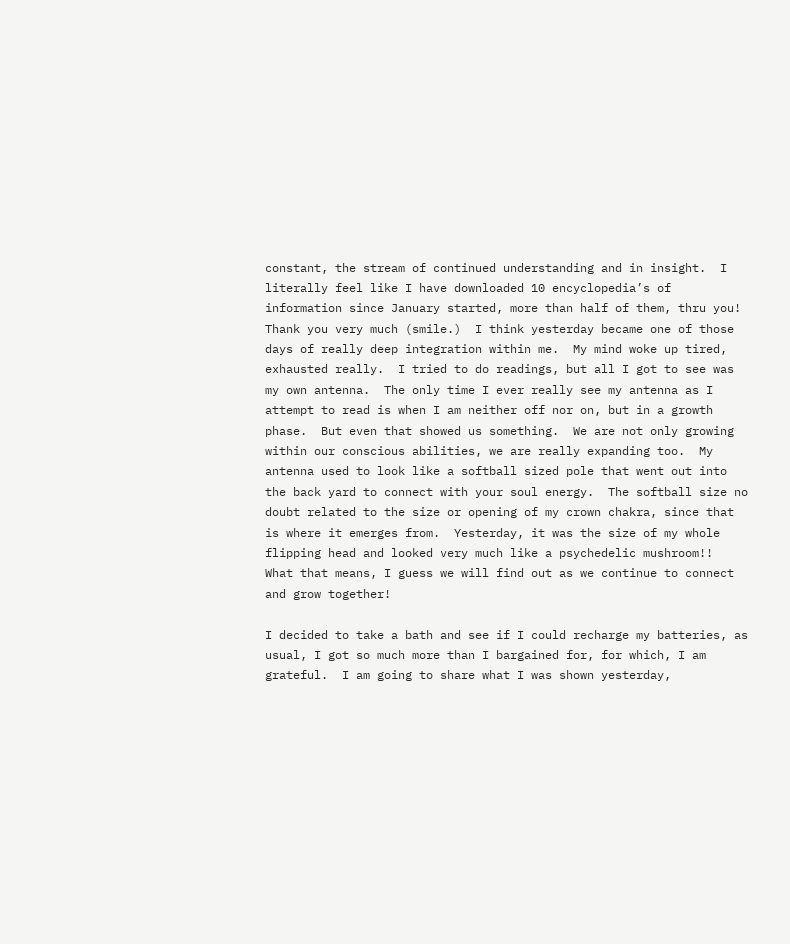constant, the stream of continued understanding and in insight.  I literally feel like I have downloaded 10 encyclopedia’s of information since January started, more than half of them, thru you!  Thank you very much (smile.)  I think yesterday became one of those days of really deep integration within me.  My mind woke up tired, exhausted really.  I tried to do readings, but all I got to see was my own antenna.  The only time I ever really see my antenna as I attempt to read is when I am neither off nor on, but in a growth phase.  But even that showed us something.  We are not only growing within our conscious abilities, we are really expanding too.  My antenna used to look like a softball sized pole that went out into the back yard to connect with your soul energy.  The softball size no doubt related to the size or opening of my crown chakra, since that is where it emerges from.  Yesterday, it was the size of my whole flipping head and looked very much like a psychedelic mushroom!!  What that means, I guess we will find out as we continue to connect and grow together!

I decided to take a bath and see if I could recharge my batteries, as usual, I got so much more than I bargained for, for which, I am grateful.  I am going to share what I was shown yesterday,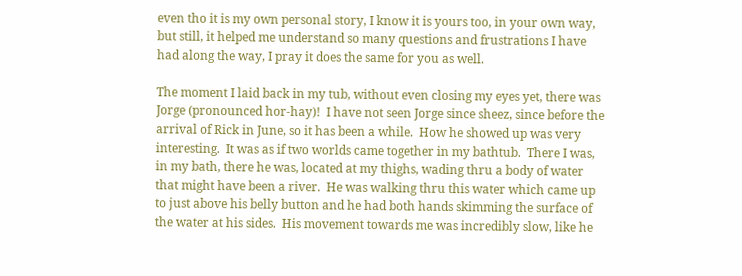even tho it is my own personal story, I know it is yours too, in your own way, but still, it helped me understand so many questions and frustrations I have had along the way, I pray it does the same for you as well.

The moment I laid back in my tub, without even closing my eyes yet, there was Jorge (pronounced hor-hay)!  I have not seen Jorge since sheez, since before the arrival of Rick in June, so it has been a while.  How he showed up was very interesting.  It was as if two worlds came together in my bathtub.  There I was, in my bath, there he was, located at my thighs, wading thru a body of water that might have been a river.  He was walking thru this water which came up to just above his belly button and he had both hands skimming the surface of the water at his sides.  His movement towards me was incredibly slow, like he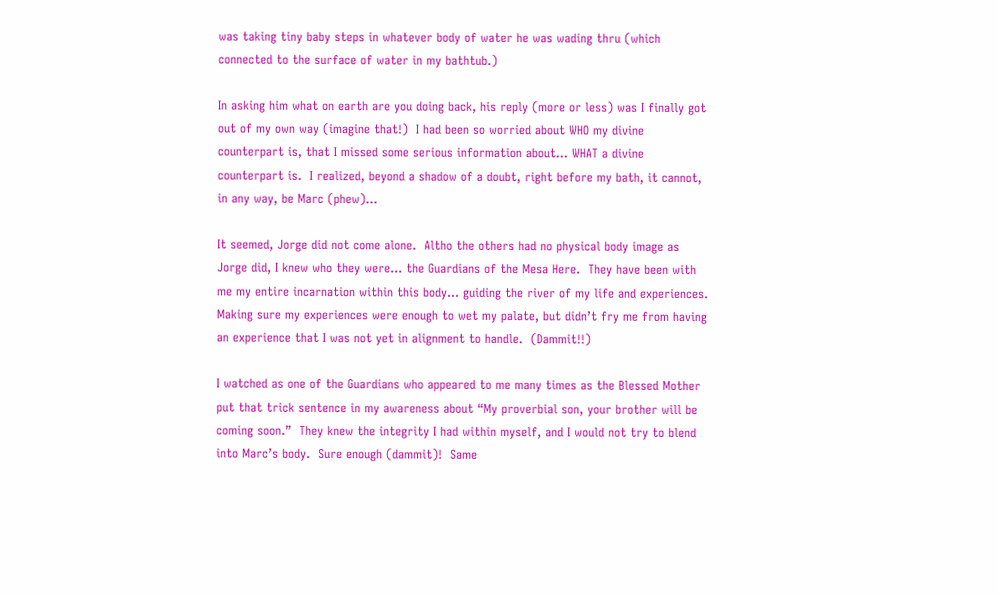was taking tiny baby steps in whatever body of water he was wading thru (which connected to the surface of water in my bathtub.)

In asking him what on earth are you doing back, his reply (more or less) was I finally got out of my own way (imagine that!)  I had been so worried about WHO my divine counterpart is, that I missed some serious information about… WHAT a divine counterpart is.  I realized, beyond a shadow of a doubt, right before my bath, it cannot, in any way, be Marc (phew)…

It seemed, Jorge did not come alone.  Altho the others had no physical body image as Jorge did, I knew who they were… the Guardians of the Mesa Here.  They have been with me my entire incarnation within this body… guiding the river of my life and experiences.  Making sure my experiences were enough to wet my palate, but didn’t fry me from having an experience that I was not yet in alignment to handle.  (Dammit!!)

I watched as one of the Guardians who appeared to me many times as the Blessed Mother put that trick sentence in my awareness about “My proverbial son, your brother will be coming soon.”  They knew the integrity I had within myself, and I would not try to blend into Marc’s body.  Sure enough (dammit)!  Same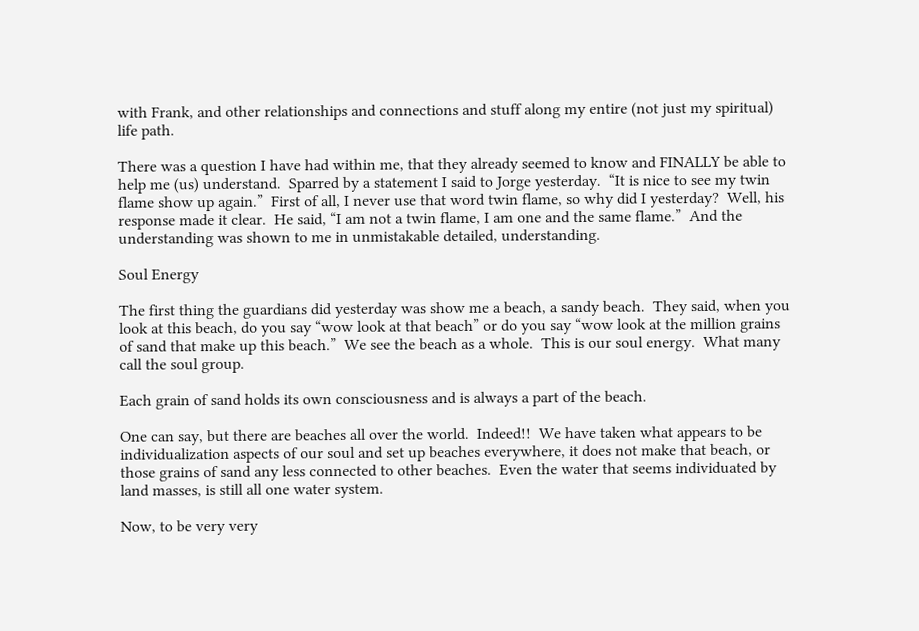with Frank, and other relationships and connections and stuff along my entire (not just my spiritual) life path.

There was a question I have had within me, that they already seemed to know and FINALLY be able to help me (us) understand.  Sparred by a statement I said to Jorge yesterday.  “It is nice to see my twin flame show up again.”  First of all, I never use that word twin flame, so why did I yesterday?  Well, his response made it clear.  He said, “I am not a twin flame, I am one and the same flame.”  And the understanding was shown to me in unmistakable detailed, understanding.

Soul Energy

The first thing the guardians did yesterday was show me a beach, a sandy beach.  They said, when you look at this beach, do you say “wow look at that beach” or do you say “wow look at the million grains of sand that make up this beach.”  We see the beach as a whole.  This is our soul energy.  What many call the soul group.

Each grain of sand holds its own consciousness and is always a part of the beach.

One can say, but there are beaches all over the world.  Indeed!!  We have taken what appears to be individualization aspects of our soul and set up beaches everywhere, it does not make that beach, or those grains of sand any less connected to other beaches.  Even the water that seems individuated by land masses, is still all one water system.

Now, to be very very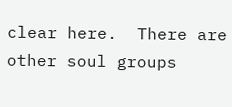clear here.  There are other soul groups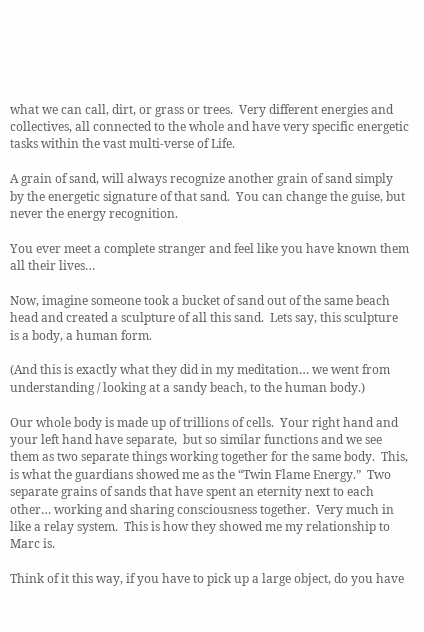what we can call, dirt, or grass or trees.  Very different energies and collectives, all connected to the whole and have very specific energetic tasks within the vast multi-verse of Life.

A grain of sand, will always recognize another grain of sand simply by the energetic signature of that sand.  You can change the guise, but never the energy recognition.

You ever meet a complete stranger and feel like you have known them all their lives…

Now, imagine someone took a bucket of sand out of the same beach head and created a sculpture of all this sand.  Lets say, this sculpture is a body, a human form.

(And this is exactly what they did in my meditation… we went from understanding / looking at a sandy beach, to the human body.)

Our whole body is made up of trillions of cells.  Your right hand and your left hand have separate,  but so similar functions and we see them as two separate things working together for the same body.  This, is what the guardians showed me as the “Twin Flame Energy.”  Two separate grains of sands that have spent an eternity next to each other… working and sharing consciousness together.  Very much in like a relay system.  This is how they showed me my relationship to Marc is.

Think of it this way, if you have to pick up a large object, do you have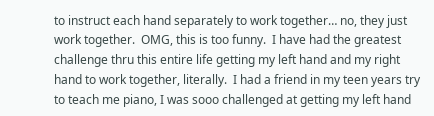to instruct each hand separately to work together… no, they just work together.  OMG, this is too funny.  I have had the greatest challenge thru this entire life getting my left hand and my right hand to work together, literally.  I had a friend in my teen years try to teach me piano, I was sooo challenged at getting my left hand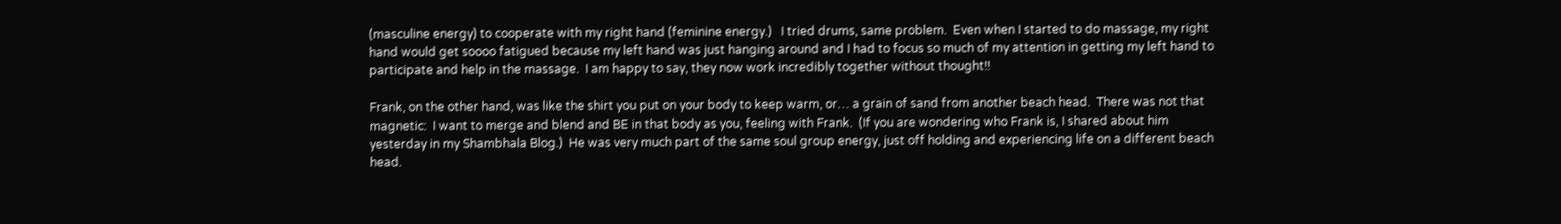(masculine energy) to cooperate with my right hand (feminine energy.)   I tried drums, same problem.  Even when I started to do massage, my right hand would get soooo fatigued because my left hand was just hanging around and I had to focus so much of my attention in getting my left hand to participate and help in the massage.  I am happy to say, they now work incredibly together without thought!!

Frank, on the other hand, was like the shirt you put on your body to keep warm, or… a grain of sand from another beach head.  There was not that magnetic:  I want to merge and blend and BE in that body as you, feeling with Frank.  (If you are wondering who Frank is, I shared about him yesterday in my Shambhala Blog.)  He was very much part of the same soul group energy, just off holding and experiencing life on a different beach head.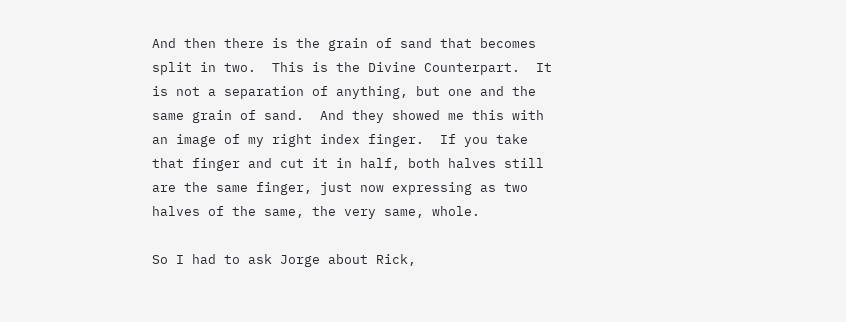And then there is the grain of sand that becomes split in two.  This is the Divine Counterpart.  It is not a separation of anything, but one and the same grain of sand.  And they showed me this with an image of my right index finger.  If you take that finger and cut it in half, both halves still are the same finger, just now expressing as two halves of the same, the very same, whole.

So I had to ask Jorge about Rick,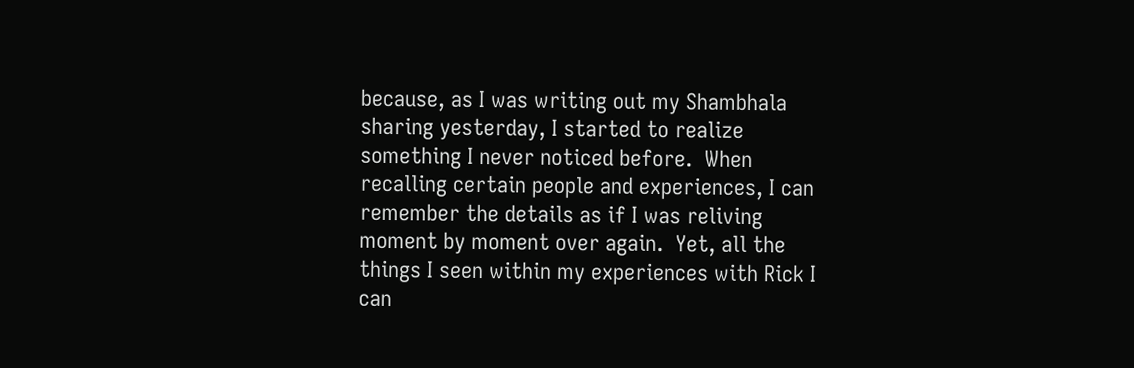because, as I was writing out my Shambhala sharing yesterday, I started to realize something I never noticed before.  When recalling certain people and experiences, I can remember the details as if I was reliving moment by moment over again.  Yet, all the things I seen within my experiences with Rick I can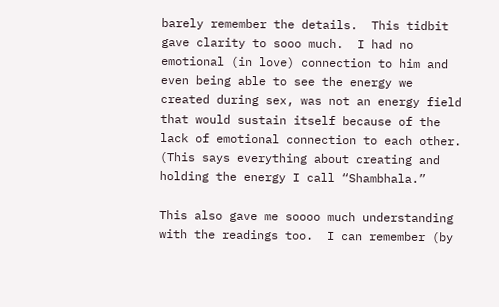barely remember the details.  This tidbit gave clarity to sooo much.  I had no emotional (in love) connection to him and even being able to see the energy we created during sex, was not an energy field that would sustain itself because of the lack of emotional connection to each other. (This says everything about creating and holding the energy I call “Shambhala.”

This also gave me soooo much understanding with the readings too.  I can remember (by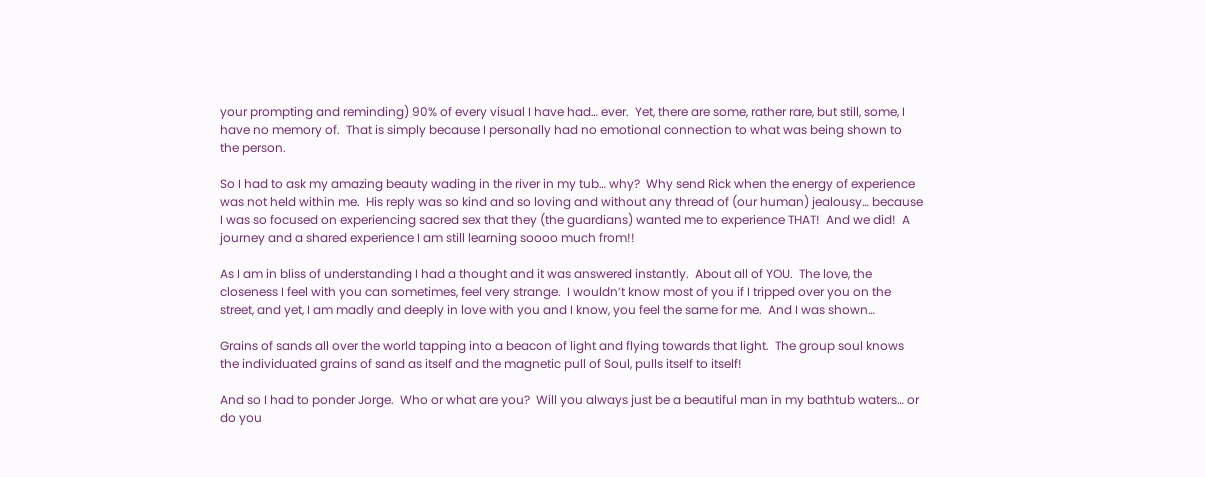your prompting and reminding) 90% of every visual I have had… ever.  Yet, there are some, rather rare, but still, some, I have no memory of.  That is simply because I personally had no emotional connection to what was being shown to the person.

So I had to ask my amazing beauty wading in the river in my tub… why?  Why send Rick when the energy of experience was not held within me.  His reply was so kind and so loving and without any thread of (our human) jealousy… because I was so focused on experiencing sacred sex that they (the guardians) wanted me to experience THAT!  And we did!  A journey and a shared experience I am still learning soooo much from!!

As I am in bliss of understanding I had a thought and it was answered instantly.  About all of YOU.  The love, the closeness I feel with you can sometimes, feel very strange.  I wouldn’t know most of you if I tripped over you on the street, and yet, I am madly and deeply in love with you and I know, you feel the same for me.  And I was shown…

Grains of sands all over the world tapping into a beacon of light and flying towards that light.  The group soul knows the individuated grains of sand as itself and the magnetic pull of Soul, pulls itself to itself!

And so I had to ponder Jorge.  Who or what are you?  Will you always just be a beautiful man in my bathtub waters… or do you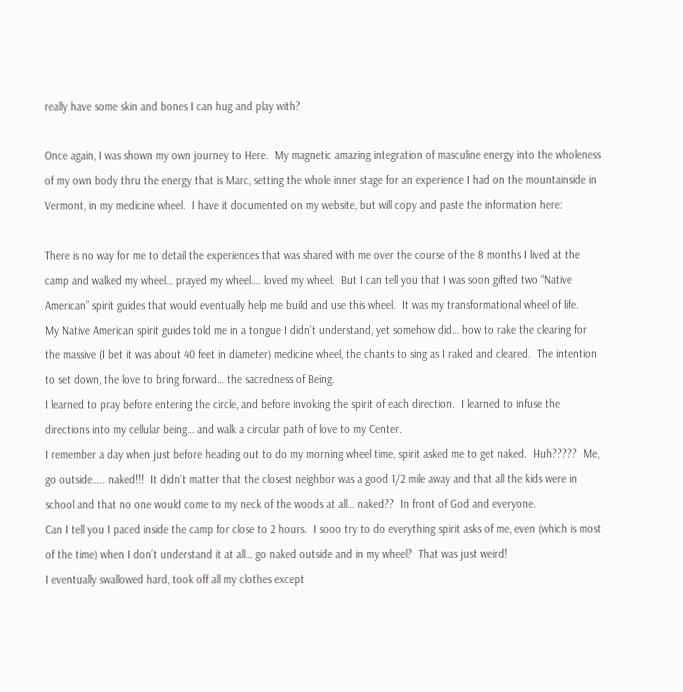really have some skin and bones I can hug and play with?

Once again, I was shown my own journey to Here.  My magnetic amazing integration of masculine energy into the wholeness of my own body thru the energy that is Marc, setting the whole inner stage for an experience I had on the mountainside in Vermont, in my medicine wheel.  I have it documented on my website, but will copy and paste the information here:

There is no way for me to detail the experiences that was shared with me over the course of the 8 months I lived at the camp and walked my wheel… prayed my wheel…. loved my wheel.  But I can tell you that I was soon gifted two “Native American” spirit guides that would eventually help me build and use this wheel.  It was my transformational wheel of life.
My Native American spirit guides told me in a tongue I didn’t understand, yet somehow did… how to rake the clearing for the massive (I bet it was about 40 feet in diameter) medicine wheel, the chants to sing as I raked and cleared.  The intention to set down, the love to bring forward… the sacredness of Being.
I learned to pray before entering the circle, and before invoking the spirit of each direction.  I learned to infuse the directions into my cellular being… and walk a circular path of love to my Center.
I remember a day when just before heading out to do my morning wheel time, spirit asked me to get naked.  Huh?????  Me, go outside….. naked!!!  It didn’t matter that the closest neighbor was a good 1/2 mile away and that all the kids were in school and that no one would come to my neck of the woods at all… naked??  In front of God and everyone.
Can I tell you I paced inside the camp for close to 2 hours.  I sooo try to do everything spirit asks of me, even (which is most of the time) when I don’t understand it at all… go naked outside and in my wheel?  That was just weird!
I eventually swallowed hard, took off all my clothes except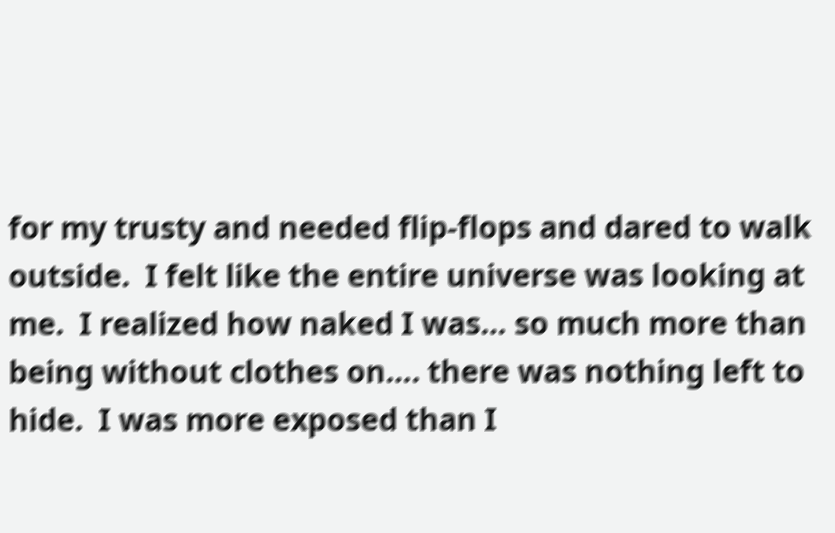for my trusty and needed flip-flops and dared to walk outside.  I felt like the entire universe was looking at me.  I realized how naked I was… so much more than being without clothes on…. there was nothing left to hide.  I was more exposed than I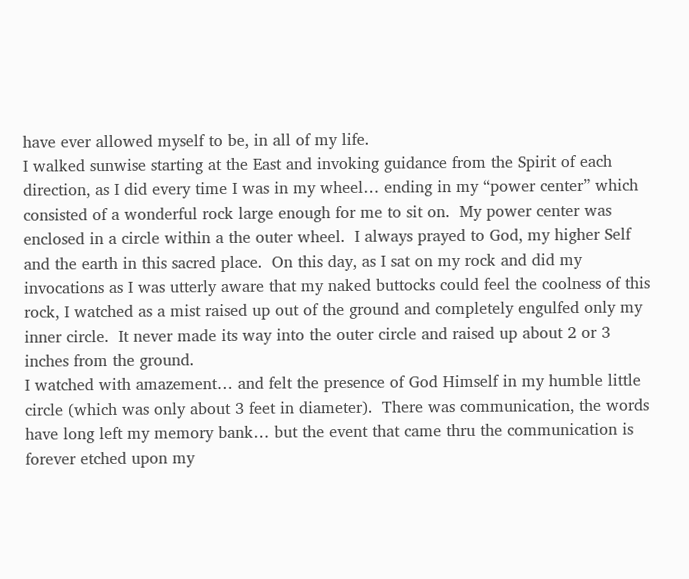have ever allowed myself to be, in all of my life.
I walked sunwise starting at the East and invoking guidance from the Spirit of each direction, as I did every time I was in my wheel… ending in my “power center” which consisted of a wonderful rock large enough for me to sit on.  My power center was enclosed in a circle within a the outer wheel.  I always prayed to God, my higher Self and the earth in this sacred place.  On this day, as I sat on my rock and did my invocations as I was utterly aware that my naked buttocks could feel the coolness of this rock, I watched as a mist raised up out of the ground and completely engulfed only my inner circle.  It never made its way into the outer circle and raised up about 2 or 3 inches from the ground.
I watched with amazement… and felt the presence of God Himself in my humble little circle (which was only about 3 feet in diameter).  There was communication, the words have long left my memory bank… but the event that came thru the communication is forever etched upon my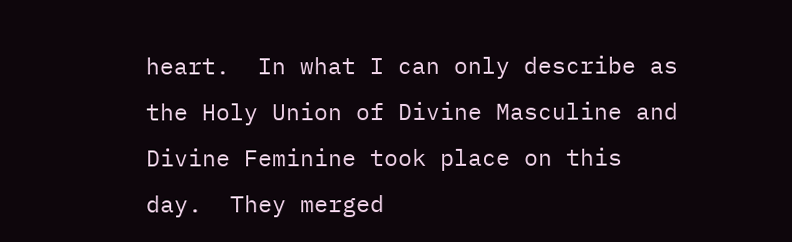heart.  In what I can only describe as the Holy Union of Divine Masculine and Divine Feminine took place on this day.  They merged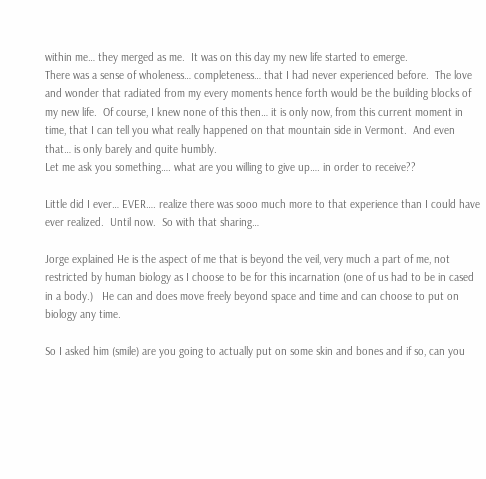within me… they merged as me.  It was on this day my new life started to emerge.
There was a sense of wholeness… completeness… that I had never experienced before.  The love and wonder that radiated from my every moments hence forth would be the building blocks of my new life.  Of course, I knew none of this then… it is only now, from this current moment in time, that I can tell you what really happened on that mountain side in Vermont.  And even that… is only barely and quite humbly.
Let me ask you something…. what are you willing to give up…. in order to receive??

Little did I ever… EVER…. realize there was sooo much more to that experience than I could have ever realized.  Until now.  So with that sharing…

Jorge explained He is the aspect of me that is beyond the veil, very much a part of me, not restricted by human biology as I choose to be for this incarnation (one of us had to be in cased in a body.)   He can and does move freely beyond space and time and can choose to put on biology any time.

So I asked him (smile) are you going to actually put on some skin and bones and if so, can you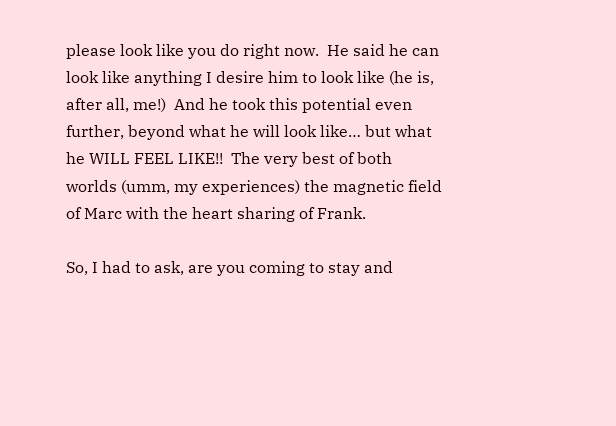please look like you do right now.  He said he can look like anything I desire him to look like (he is, after all, me!)  And he took this potential even further, beyond what he will look like… but what he WILL FEEL LIKE!!  The very best of both worlds (umm, my experiences) the magnetic field of Marc with the heart sharing of Frank.

So, I had to ask, are you coming to stay and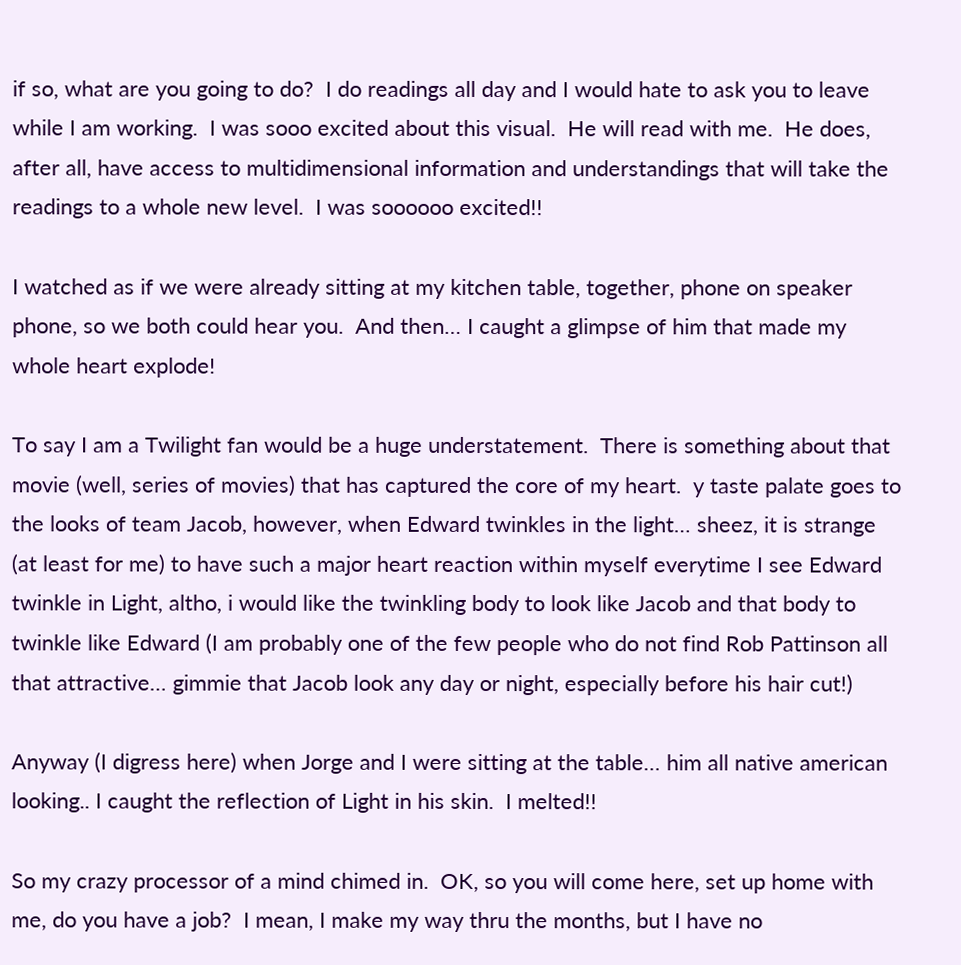if so, what are you going to do?  I do readings all day and I would hate to ask you to leave while I am working.  I was sooo excited about this visual.  He will read with me.  He does, after all, have access to multidimensional information and understandings that will take the readings to a whole new level.  I was soooooo excited!!

I watched as if we were already sitting at my kitchen table, together, phone on speaker phone, so we both could hear you.  And then… I caught a glimpse of him that made my whole heart explode!

To say I am a Twilight fan would be a huge understatement.  There is something about that movie (well, series of movies) that has captured the core of my heart.  y taste palate goes to the looks of team Jacob, however, when Edward twinkles in the light… sheez, it is strange (at least for me) to have such a major heart reaction within myself everytime I see Edward twinkle in Light, altho, i would like the twinkling body to look like Jacob and that body to twinkle like Edward (I am probably one of the few people who do not find Rob Pattinson all that attractive… gimmie that Jacob look any day or night, especially before his hair cut!)

Anyway (I digress here) when Jorge and I were sitting at the table… him all native american looking.. I caught the reflection of Light in his skin.  I melted!!

So my crazy processor of a mind chimed in.  OK, so you will come here, set up home with me, do you have a job?  I mean, I make my way thru the months, but I have no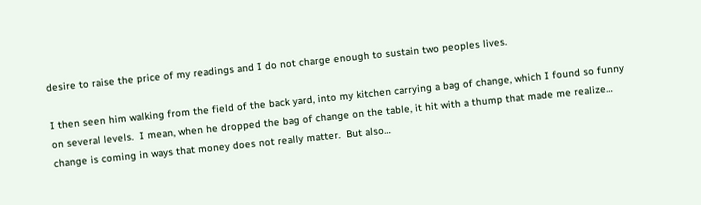desire to raise the price of my readings and I do not charge enough to sustain two peoples lives.

I then seen him walking from the field of the back yard, into my kitchen carrying a bag of change, which I found so funny on several levels.  I mean, when he dropped the bag of change on the table, it hit with a thump that made me realize… change is coming in ways that money does not really matter.  But also…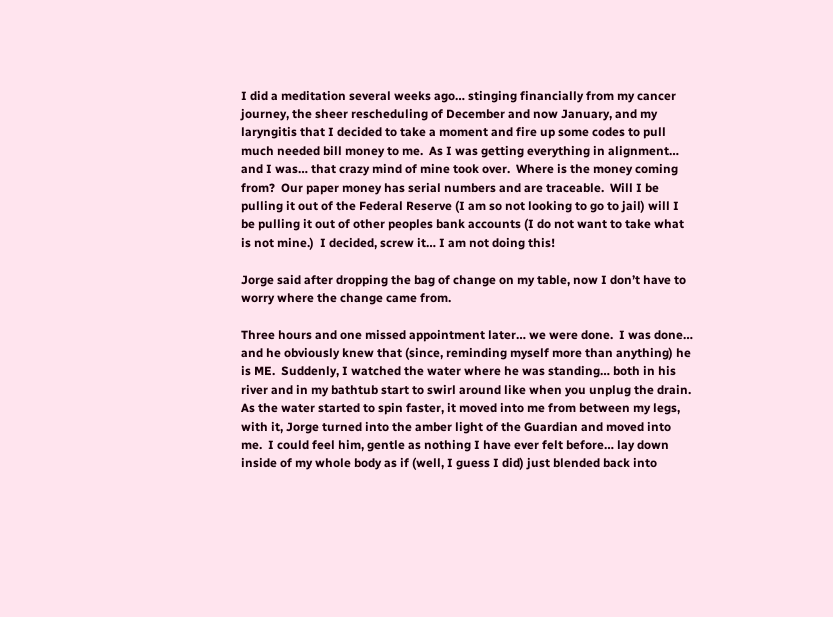I did a meditation several weeks ago… stinging financially from my cancer journey, the sheer rescheduling of December and now January, and my laryngitis that I decided to take a moment and fire up some codes to pull much needed bill money to me.  As I was getting everything in alignment… and I was… that crazy mind of mine took over.  Where is the money coming from?  Our paper money has serial numbers and are traceable.  Will I be pulling it out of the Federal Reserve (I am so not looking to go to jail) will I be pulling it out of other peoples bank accounts (I do not want to take what is not mine.)  I decided, screw it… I am not doing this!

Jorge said after dropping the bag of change on my table, now I don’t have to worry where the change came from.

Three hours and one missed appointment later… we were done.  I was done… and he obviously knew that (since, reminding myself more than anything) he is ME.  Suddenly, I watched the water where he was standing… both in his river and in my bathtub start to swirl around like when you unplug the drain.  As the water started to spin faster, it moved into me from between my legs, with it, Jorge turned into the amber light of the Guardian and moved into me.  I could feel him, gentle as nothing I have ever felt before… lay down inside of my whole body as if (well, I guess I did) just blended back into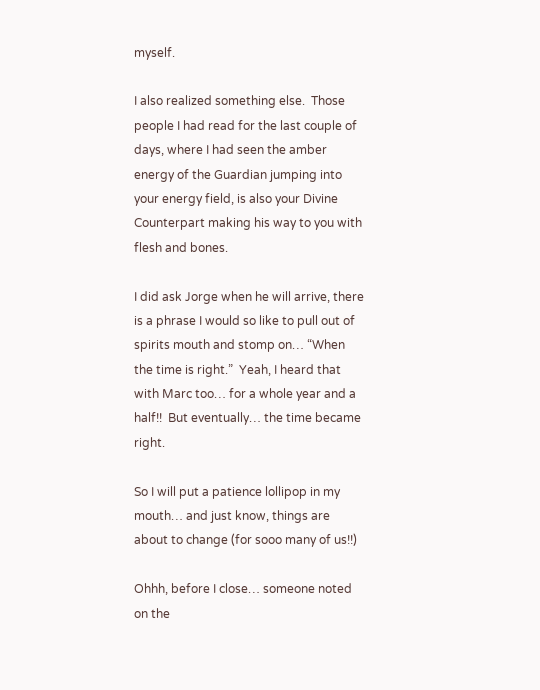myself.

I also realized something else.  Those people I had read for the last couple of days, where I had seen the amber energy of the Guardian jumping into your energy field, is also your Divine Counterpart making his way to you with flesh and bones.

I did ask Jorge when he will arrive, there is a phrase I would so like to pull out of spirits mouth and stomp on… “When the time is right.”  Yeah, I heard that with Marc too… for a whole year and a half!!  But eventually… the time became right.

So I will put a patience lollipop in my mouth… and just know, things are about to change (for sooo many of us!!)

Ohhh, before I close… someone noted on the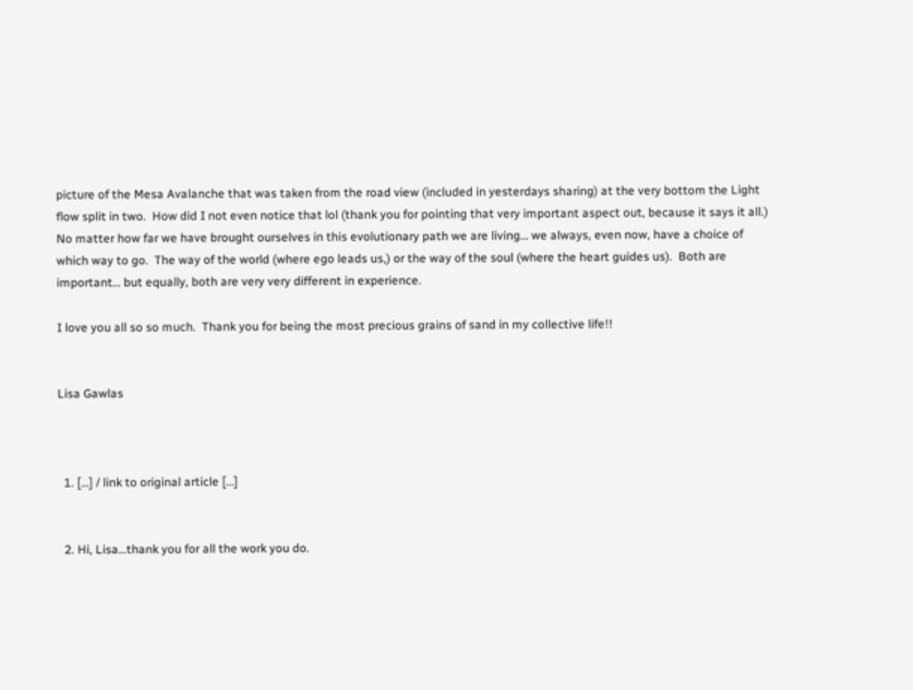picture of the Mesa Avalanche that was taken from the road view (included in yesterdays sharing) at the very bottom the Light flow split in two.  How did I not even notice that lol (thank you for pointing that very important aspect out, because it says it all.)  No matter how far we have brought ourselves in this evolutionary path we are living… we always, even now, have a choice of which way to go.  The way of the world (where ego leads us,) or the way of the soul (where the heart guides us).  Both are important… but equally, both are very very different in experience.

I love you all so so much.  Thank you for being the most precious grains of sand in my collective life!!


Lisa Gawlas



  1. […] / link to original article […]


  2. Hi, Lisa…thank you for all the work you do.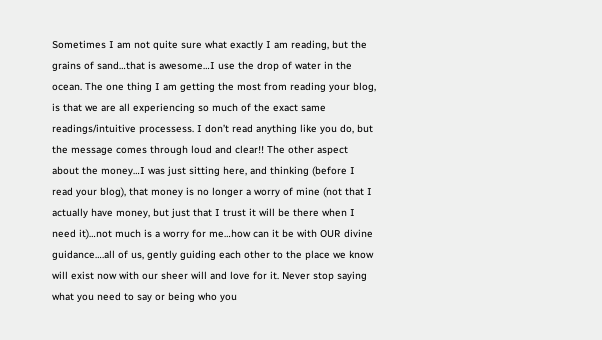Sometimes I am not quite sure what exactly I am reading, but the grains of sand…that is awesome…I use the drop of water in the ocean. The one thing I am getting the most from reading your blog, is that we are all experiencing so much of the exact same readings/intuitive processess. I don’t read anything like you do, but the message comes through loud and clear!! The other aspect about the money…I was just sitting here, and thinking (before I read your blog), that money is no longer a worry of mine (not that I actually have money, but just that I trust it will be there when I need it)…not much is a worry for me…how can it be with OUR divine guidance….all of us, gently guiding each other to the place we know will exist now with our sheer will and love for it. Never stop saying what you need to say or being who you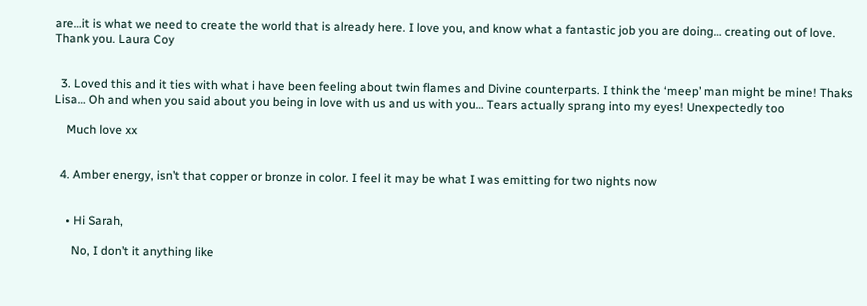are…it is what we need to create the world that is already here. I love you, and know what a fantastic job you are doing… creating out of love. Thank you. Laura Coy


  3. Loved this and it ties with what i have been feeling about twin flames and Divine counterparts. I think the ‘meep’ man might be mine! Thaks Lisa… Oh and when you said about you being in love with us and us with you… Tears actually sprang into my eyes! Unexpectedly too

    Much love xx


  4. Amber energy, isn’t that copper or bronze in color. I feel it may be what I was emitting for two nights now


    • Hi Sarah,

      No, I don’t it anything like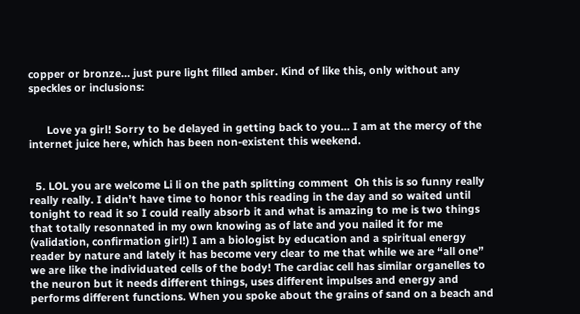copper or bronze… just pure light filled amber. Kind of like this, only without any speckles or inclusions:


      Love ya girl! Sorry to be delayed in getting back to you… I am at the mercy of the internet juice here, which has been non-existent this weekend.


  5. LOL you are welcome Li li on the path splitting comment  Oh this is so funny really really really. I didn’t have time to honor this reading in the day and so waited until tonight to read it so I could really absorb it and what is amazing to me is two things that totally resonnated in my own knowing as of late and you nailed it for me (validation, confirmation girl!) I am a biologist by education and a spiritual energy reader by nature and lately it has become very clear to me that while we are “all one” we are like the individuated cells of the body! The cardiac cell has similar organelles to the neuron but it needs different things, uses different impulses and energy and performs different functions. When you spoke about the grains of sand on a beach and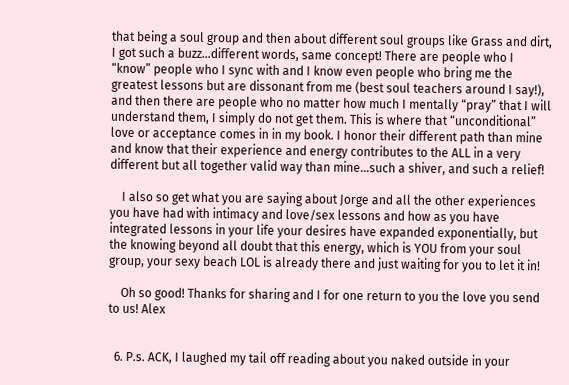that being a soul group and then about different soul groups like Grass and dirt, I got such a buzz…different words, same concept! There are people who I “know” people who I sync with and I know even people who bring me the greatest lessons but are dissonant from me (best soul teachers around I say!), and then there are people who no matter how much I mentally “pray” that I will understand them, I simply do not get them. This is where that “unconditional” love or acceptance comes in in my book. I honor their different path than mine and know that their experience and energy contributes to the ALL in a very different but all together valid way than mine…such a shiver, and such a relief!

    I also so get what you are saying about Jorge and all the other experiences you have had with intimacy and love/sex lessons and how as you have integrated lessons in your life your desires have expanded exponentially, but the knowing beyond all doubt that this energy, which is YOU from your soul group, your sexy beach LOL is already there and just waiting for you to let it in!

    Oh so good! Thanks for sharing and I for one return to you the love you send to us! Alex


  6. P.s. ACK, I laughed my tail off reading about you naked outside in your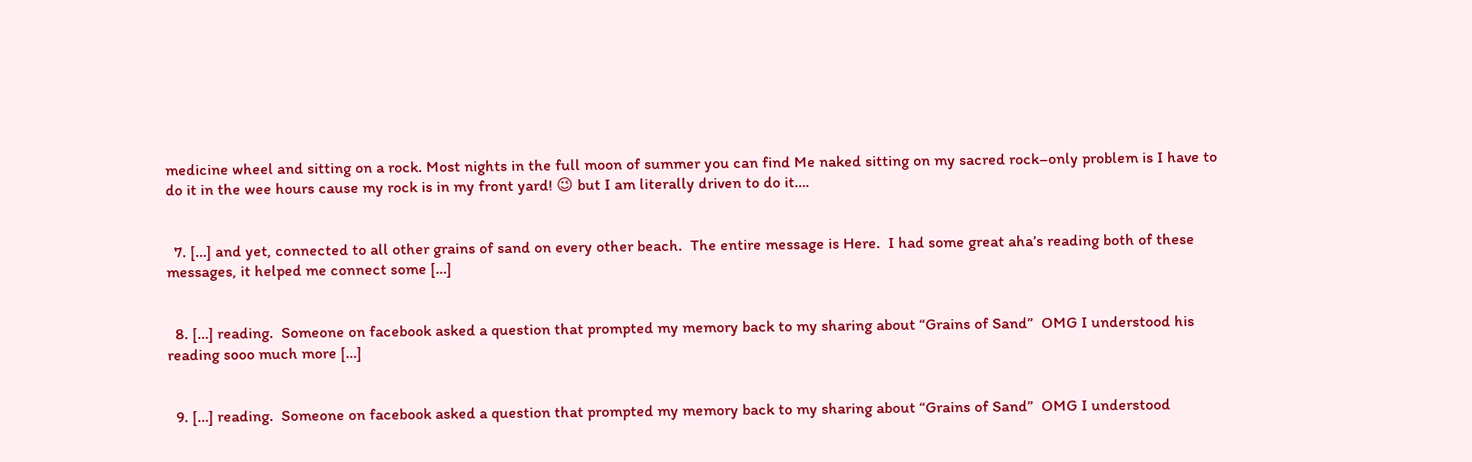medicine wheel and sitting on a rock. Most nights in the full moon of summer you can find Me naked sitting on my sacred rock–only problem is I have to do it in the wee hours cause my rock is in my front yard! 😉 but I am literally driven to do it….


  7. […] and yet, connected to all other grains of sand on every other beach.  The entire message is Here.  I had some great aha’s reading both of these messages, it helped me connect some […]


  8. […] reading.  Someone on facebook asked a question that prompted my memory back to my sharing about “Grains of Sand”  OMG I understood his reading sooo much more […]


  9. […] reading.  Someone on facebook asked a question that prompted my memory back to my sharing about “Grains of Sand”  OMG I understood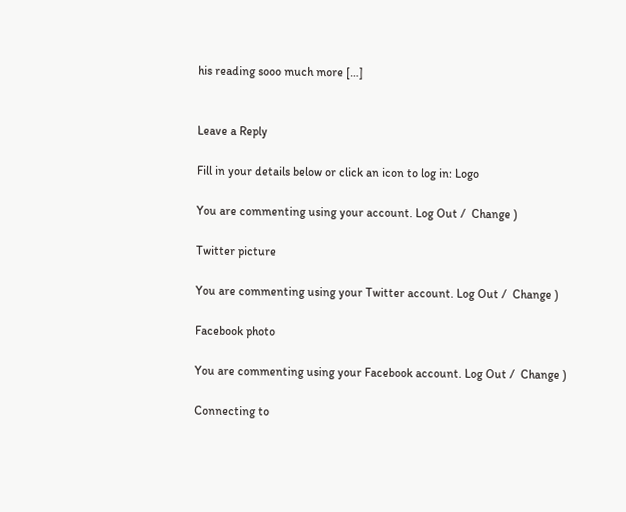his reading sooo much more […]


Leave a Reply

Fill in your details below or click an icon to log in: Logo

You are commenting using your account. Log Out /  Change )

Twitter picture

You are commenting using your Twitter account. Log Out /  Change )

Facebook photo

You are commenting using your Facebook account. Log Out /  Change )

Connecting to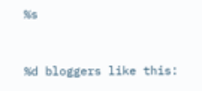%s


%d bloggers like this: